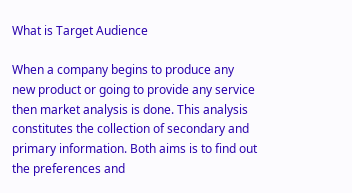What is Target Audience

When a company begins to produce any new product or going to provide any service then market analysis is done. This analysis constitutes the collection of secondary and primary information. Both aims is to find out the preferences and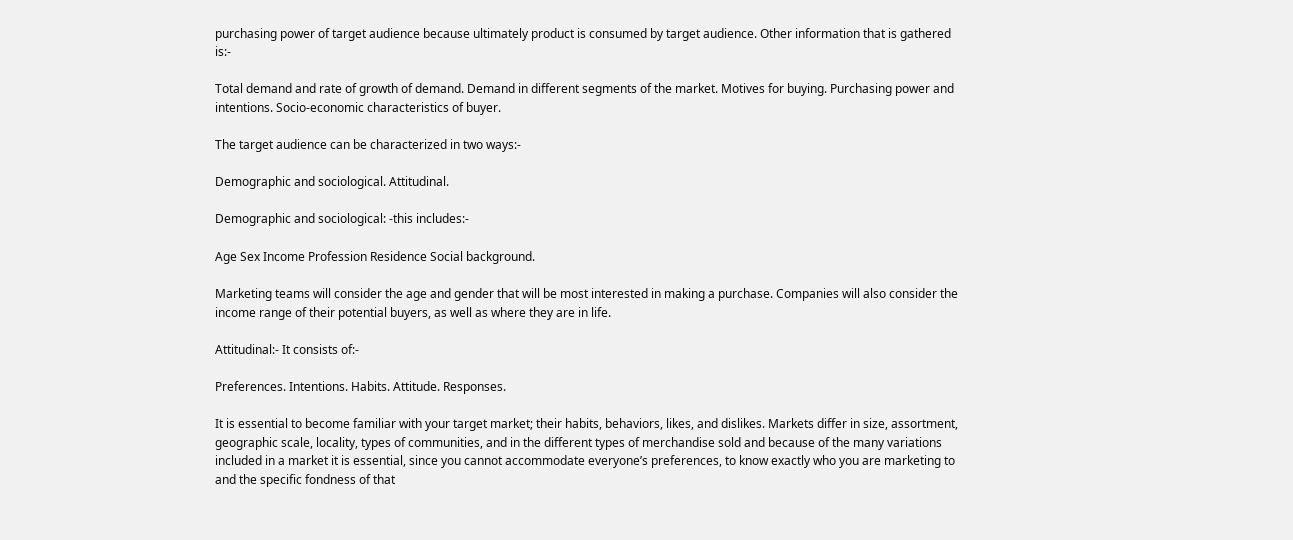purchasing power of target audience because ultimately product is consumed by target audience. Other information that is gathered is:-

Total demand and rate of growth of demand. Demand in different segments of the market. Motives for buying. Purchasing power and intentions. Socio-economic characteristics of buyer.

The target audience can be characterized in two ways:-

Demographic and sociological. Attitudinal.

Demographic and sociological: -this includes:-

Age Sex Income Profession Residence Social background.

Marketing teams will consider the age and gender that will be most interested in making a purchase. Companies will also consider the income range of their potential buyers, as well as where they are in life.

Attitudinal:- It consists of:-

Preferences. Intentions. Habits. Attitude. Responses.

It is essential to become familiar with your target market; their habits, behaviors, likes, and dislikes. Markets differ in size, assortment, geographic scale, locality, types of communities, and in the different types of merchandise sold and because of the many variations included in a market it is essential, since you cannot accommodate everyone’s preferences, to know exactly who you are marketing to and the specific fondness of that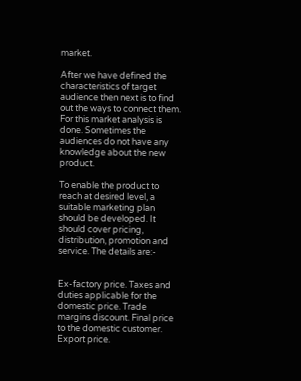market.

After we have defined the characteristics of target audience then next is to find out the ways to connect them. For this market analysis is done. Sometimes the audiences do not have any knowledge about the new product.

To enable the product to reach at desired level, a suitable marketing plan should be developed. It should cover pricing, distribution, promotion and service. The details are:-


Ex-factory price. Taxes and duties applicable for the domestic price. Trade margins discount. Final price to the domestic customer. Export price.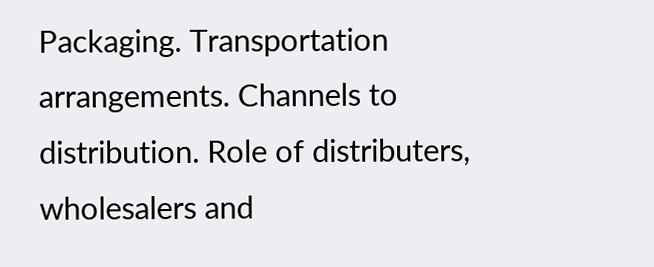Packaging. Transportation arrangements. Channels to distribution. Role of distributers, wholesalers and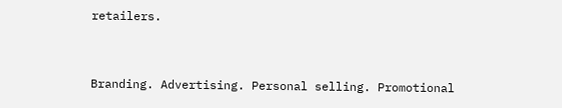retailers.


Branding. Advertising. Personal selling. Promotional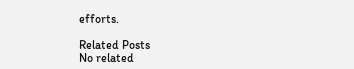efforts.

Related Posts
No related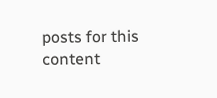posts for this content